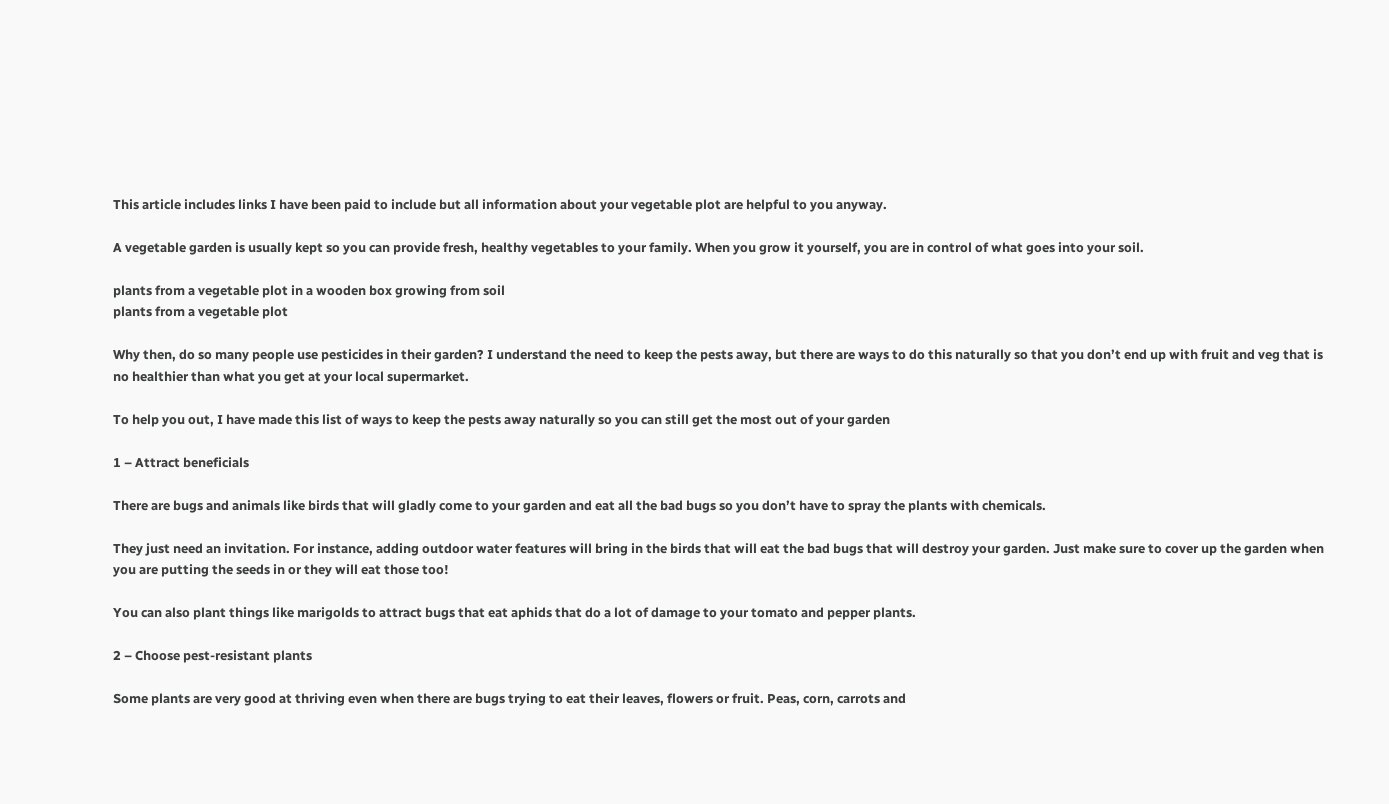This article includes links I have been paid to include but all information about your vegetable plot are helpful to you anyway.

A vegetable garden is usually kept so you can provide fresh, healthy vegetables to your family. When you grow it yourself, you are in control of what goes into your soil.

plants from a vegetable plot in a wooden box growing from soil
plants from a vegetable plot

Why then, do so many people use pesticides in their garden? I understand the need to keep the pests away, but there are ways to do this naturally so that you don’t end up with fruit and veg that is no healthier than what you get at your local supermarket.

To help you out, I have made this list of ways to keep the pests away naturally so you can still get the most out of your garden

1 – Attract beneficials

There are bugs and animals like birds that will gladly come to your garden and eat all the bad bugs so you don’t have to spray the plants with chemicals.

They just need an invitation. For instance, adding outdoor water features will bring in the birds that will eat the bad bugs that will destroy your garden. Just make sure to cover up the garden when you are putting the seeds in or they will eat those too!

You can also plant things like marigolds to attract bugs that eat aphids that do a lot of damage to your tomato and pepper plants.

2 – Choose pest-resistant plants

Some plants are very good at thriving even when there are bugs trying to eat their leaves, flowers or fruit. Peas, corn, carrots and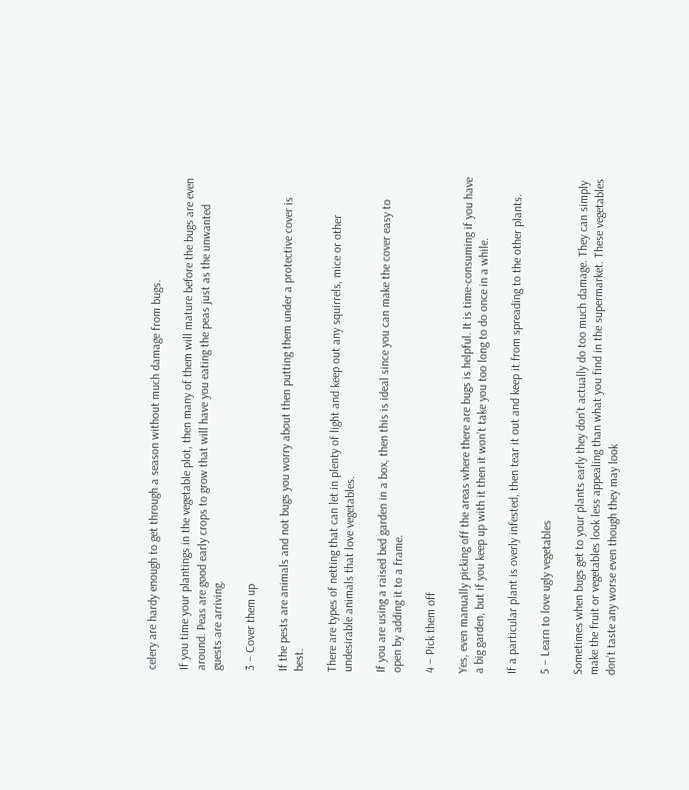celery are hardy enough to get through a season without much damage from bugs.

If you time your plantings in the vegetable plot, then many of them will mature before the bugs are even around. Peas are good early crops to grow that will have you eating the peas just as the unwanted guests are arriving.

3 – Cover them up

If the pests are animals and not bugs you worry about then putting them under a protective cover is best.

There are types of netting that can let in plenty of light and keep out any squirrels, mice or other undesirable animals that love vegetables.

If you are using a raised bed garden in a box, then this is ideal since you can make the cover easy to open by adding it to a frame.

4 – Pick them off

Yes, even manually picking off the areas where there are bugs is helpful. It is time-consuming if you have a big garden, but if you keep up with it then it won’t take you too long to do once in a while.

If a particular plant is overly infested, then tear it out and keep it from spreading to the other plants.

5 – Learn to love ugly vegetables

Sometimes when bugs get to your plants early they don’t actually do too much damage. They can simply make the fruit or vegetables look less appealing than what you find in the supermarket. These vegetables don’t taste any worse even though they may look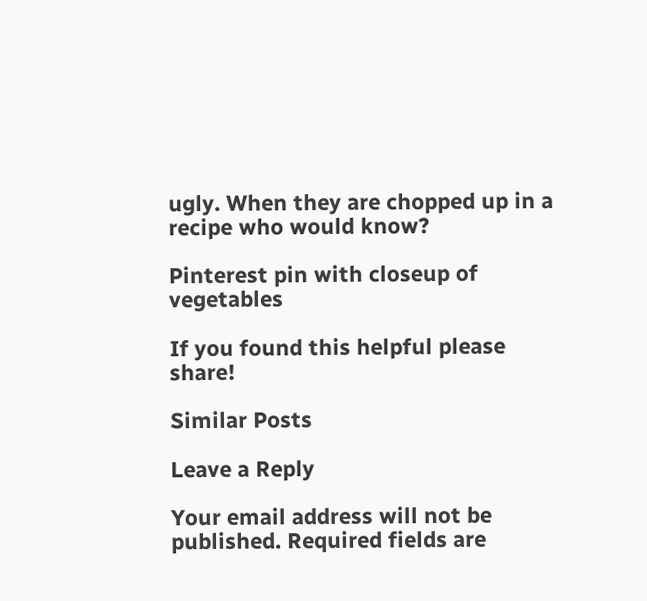ugly. When they are chopped up in a recipe who would know?

Pinterest pin with closeup of vegetables

If you found this helpful please share!

Similar Posts

Leave a Reply

Your email address will not be published. Required fields are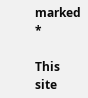marked *

This site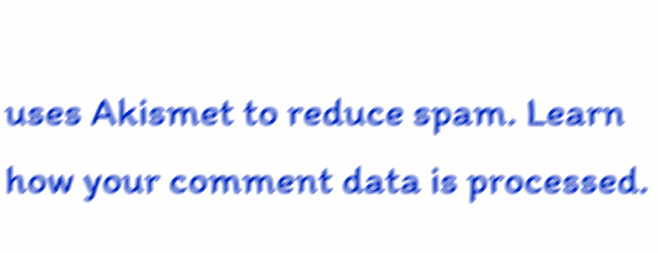uses Akismet to reduce spam. Learn how your comment data is processed.